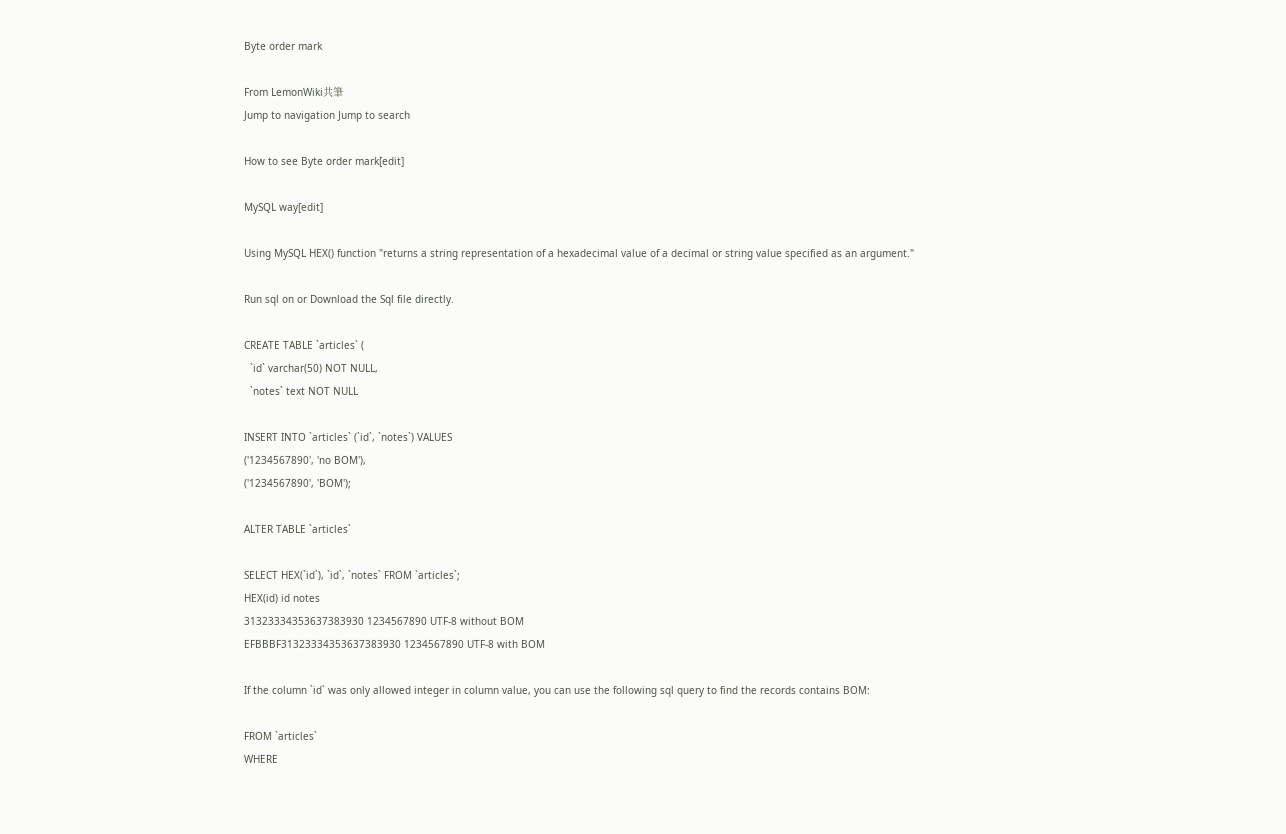Byte order mark

From LemonWiki共筆
Jump to navigation Jump to search

How to see Byte order mark[edit]

MySQL way[edit]

Using MySQL HEX() function "returns a string representation of a hexadecimal value of a decimal or string value specified as an argument."

Run sql on or Download the Sql file directly.

CREATE TABLE `articles` (
  `id` varchar(50) NOT NULL,
  `notes` text NOT NULL

INSERT INTO `articles` (`id`, `notes`) VALUES
('1234567890', 'no BOM'),
('1234567890', 'BOM');

ALTER TABLE `articles`

SELECT HEX(`id`), `id`, `notes` FROM `articles`;
HEX(id) id notes
31323334353637383930 1234567890 UTF-8 without BOM
EFBBBF31323334353637383930 1234567890 UTF-8 with BOM

If the column `id` was only allowed integer in column value, you can use the following sql query to find the records contains BOM:

FROM `articles`
WHERE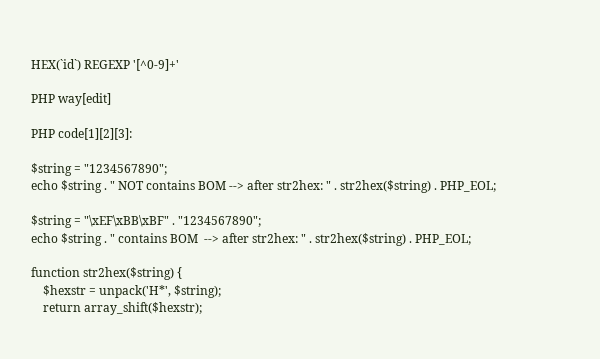HEX(`id`) REGEXP '[^0-9]+'

PHP way[edit]

PHP code[1][2][3]:

$string = "1234567890";
echo $string . " NOT contains BOM --> after str2hex: " . str2hex($string) . PHP_EOL;

$string = "\xEF\xBB\xBF" . "1234567890";
echo $string . " contains BOM  --> after str2hex: " . str2hex($string) . PHP_EOL;

function str2hex($string) {
    $hexstr = unpack('H*', $string);
    return array_shift($hexstr);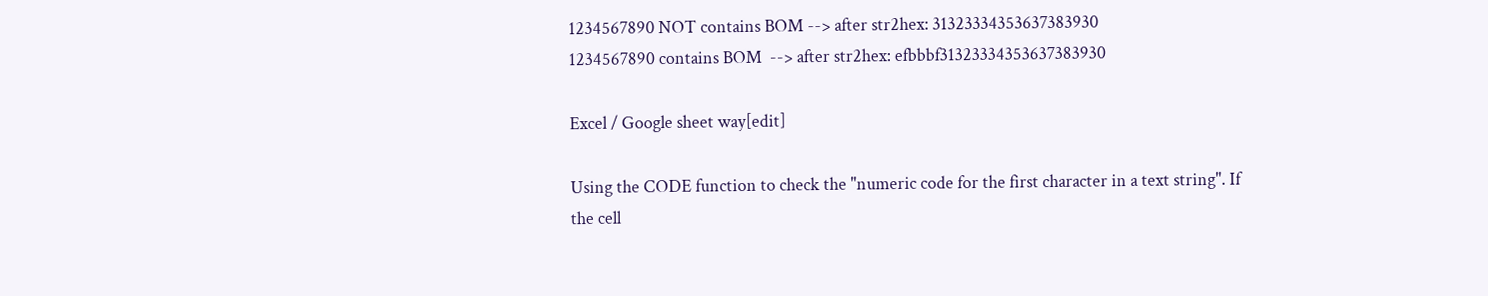1234567890 NOT contains BOM --> after str2hex: 31323334353637383930
1234567890 contains BOM  --> after str2hex: efbbbf31323334353637383930

Excel / Google sheet way[edit]

Using the CODE function to check the "numeric code for the first character in a text string". If the cell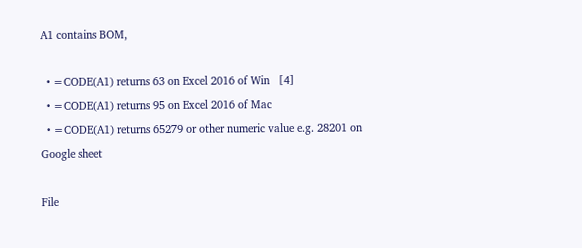A1 contains BOM,

  • =CODE(A1) returns 63 on Excel 2016 of Win   [4]
  • =CODE(A1) returns 95 on Excel 2016 of Mac
  • =CODE(A1) returns 65279 or other numeric value e.g. 28201 on Google sheet

File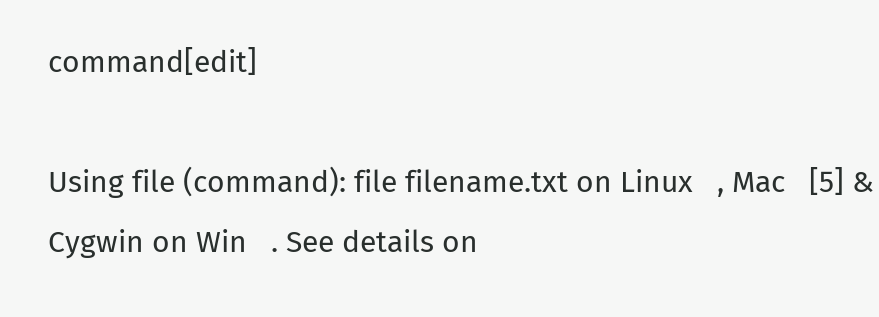command[edit]

Using file (command): file filename.txt on Linux   , Mac   [5] & Cygwin on Win   . See details on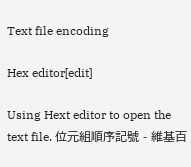Text file encoding

Hex editor[edit]

Using Hext editor to open the text file. 位元組順序記號 - 維基百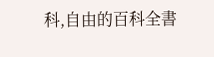科,自由的百科全書